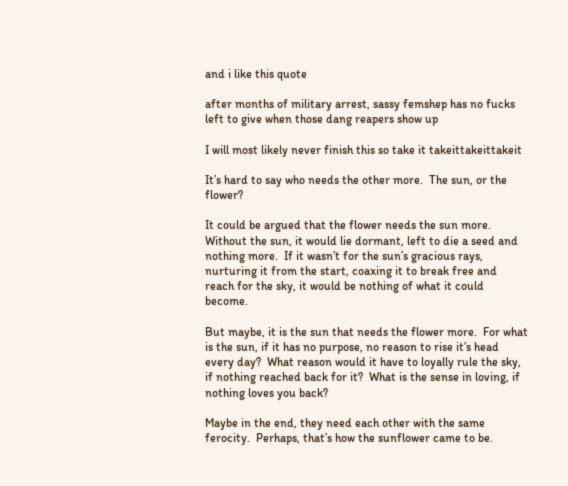and i like this quote

after months of military arrest, sassy femshep has no fucks left to give when those dang reapers show up

I will most likely never finish this so take it takeittakeittakeit

It’s hard to say who needs the other more.  The sun, or the flower?

It could be argued that the flower needs the sun more.  Without the sun, it would lie dormant, left to die a seed and nothing more.  If it wasn’t for the sun’s gracious rays, nurturing it from the start, coaxing it to break free and reach for the sky, it would be nothing of what it could become.

But maybe, it is the sun that needs the flower more.  For what is the sun, if it has no purpose, no reason to rise it’s head every day?  What reason would it have to loyally rule the sky, if nothing reached back for it?  What is the sense in loving, if nothing loves you back?

Maybe in the end, they need each other with the same ferocity.  Perhaps, that’s how the sunflower came to be.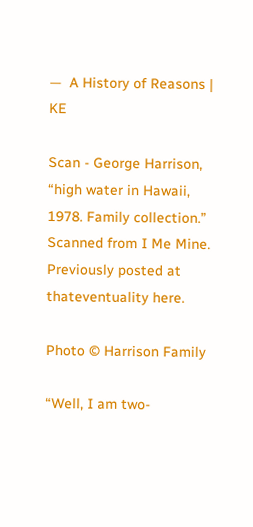—  A History of Reasons | KE

Scan - George Harrison, “high water in Hawaii, 1978. Family collection.” Scanned from I Me Mine. Previously posted at thateventuality here.

Photo © Harrison Family

“Well, I am two-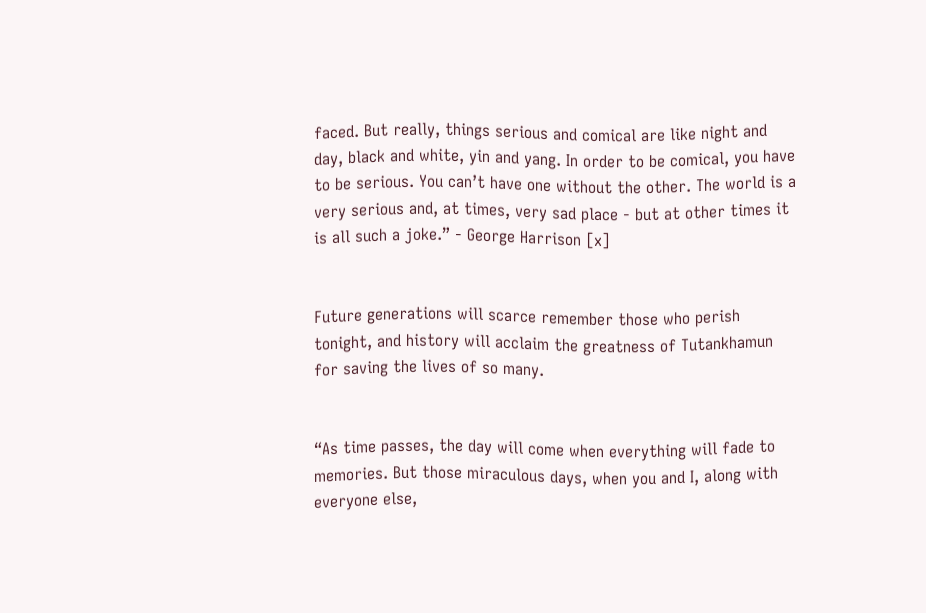faced. But really, things serious and comical are like night and day, black and white, yin and yang. In order to be comical, you have to be serious. You can’t have one without the other. The world is a very serious and, at times, very sad place - but at other times it is all such a joke.” - George Harrison [x]


Future generations will scarce remember those who perish tonight, and history will acclaim the greatness of Tutankhamun for saving the lives of so many.


“As time passes, the day will come when everything will fade to memories. But those miraculous days, when you and I, along with everyone else,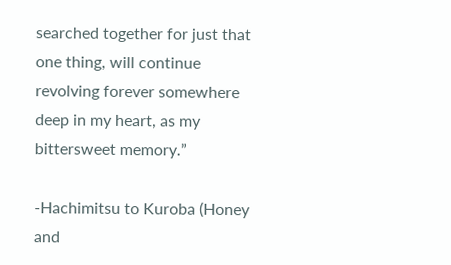searched together for just that one thing, will continue revolving forever somewhere deep in my heart, as my bittersweet memory.”

-Hachimitsu to Kuroba (Honey and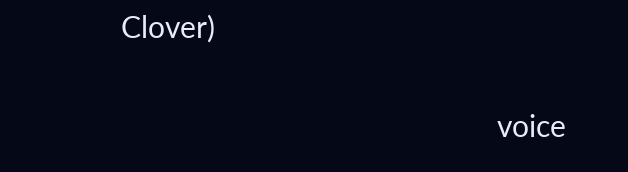Clover)


                                               voice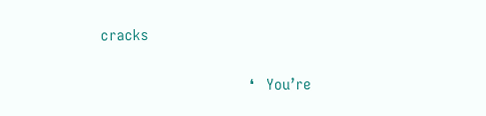cracks

                                     ❛   You’re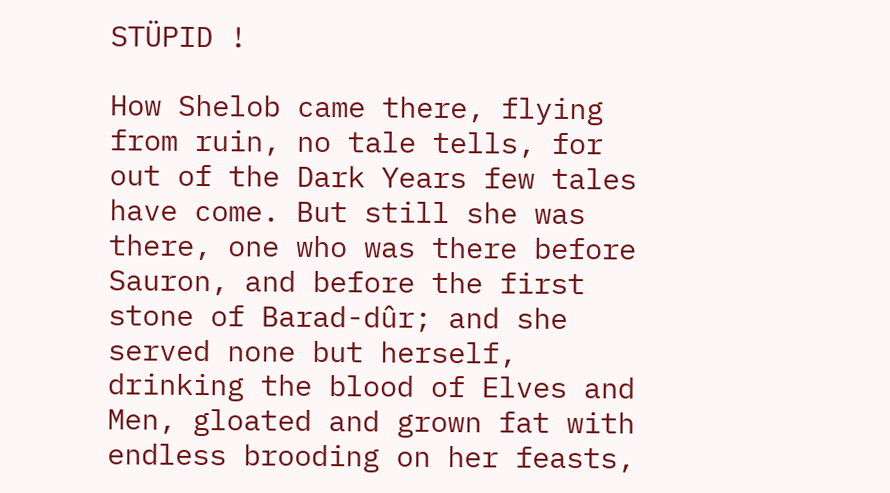STÜPID !

How Shelob came there, flying from ruin, no tale tells, for out of the Dark Years few tales have come. But still she was there, one who was there before Sauron, and before the first stone of Barad-dûr; and she served none but herself, drinking the blood of Elves and Men, gloated and grown fat with endless brooding on her feasts,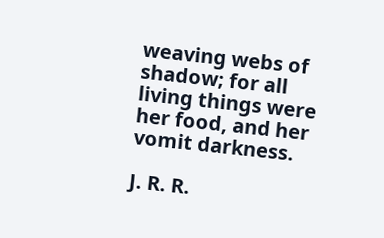weaving webs of shadow; for all living things were her food, and her vomit darkness.

J. R. R.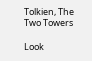Tolkien, The Two Towers

Look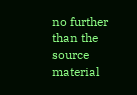no further than the source material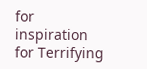for inspiration for Terrifying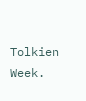Tolkien Week.